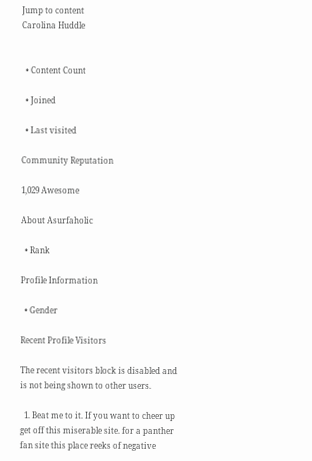Jump to content
Carolina Huddle


  • Content Count

  • Joined

  • Last visited

Community Reputation

1,029 Awesome

About Asurfaholic

  • Rank

Profile Information

  • Gender

Recent Profile Visitors

The recent visitors block is disabled and is not being shown to other users.

  1. Beat me to it. If you want to cheer up get off this miserable site. for a panther fan site this place reeks of negative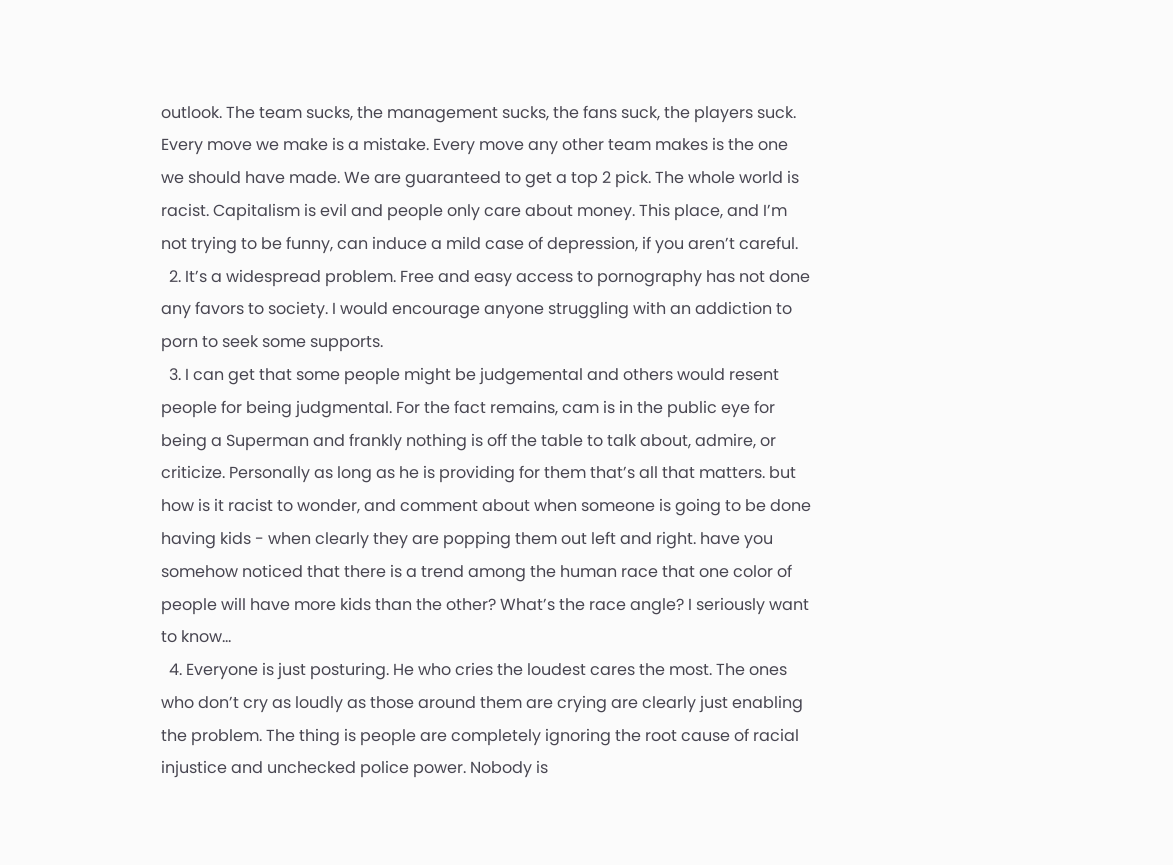outlook. The team sucks, the management sucks, the fans suck, the players suck. Every move we make is a mistake. Every move any other team makes is the one we should have made. We are guaranteed to get a top 2 pick. The whole world is racist. Capitalism is evil and people only care about money. This place, and I’m not trying to be funny, can induce a mild case of depression, if you aren’t careful.
  2. It’s a widespread problem. Free and easy access to pornography has not done any favors to society. I would encourage anyone struggling with an addiction to porn to seek some supports.
  3. I can get that some people might be judgemental and others would resent people for being judgmental. For the fact remains, cam is in the public eye for being a Superman and frankly nothing is off the table to talk about, admire, or criticize. Personally as long as he is providing for them that’s all that matters. but how is it racist to wonder, and comment about when someone is going to be done having kids - when clearly they are popping them out left and right. have you somehow noticed that there is a trend among the human race that one color of people will have more kids than the other? What’s the race angle? I seriously want to know...
  4. Everyone is just posturing. He who cries the loudest cares the most. The ones who don’t cry as loudly as those around them are crying are clearly just enabling the problem. The thing is people are completely ignoring the root cause of racial injustice and unchecked police power. Nobody is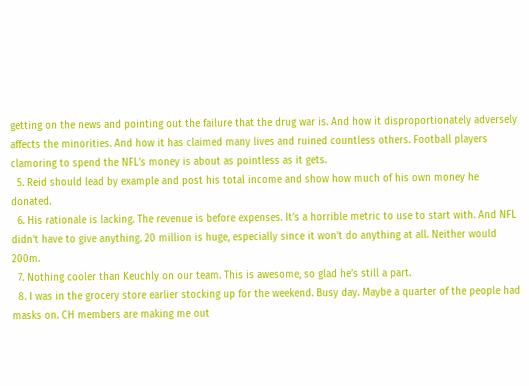getting on the news and pointing out the failure that the drug war is. And how it disproportionately adversely affects the minorities. And how it has claimed many lives and ruined countless others. Football players clamoring to spend the NFL’s money is about as pointless as it gets.
  5. Reid should lead by example and post his total income and show how much of his own money he donated.
  6. His rationale is lacking. The revenue is before expenses. It’s a horrible metric to use to start with. And NFL didn’t have to give anything. 20 million is huge, especially since it won’t do anything at all. Neither would 200m.
  7. Nothing cooler than Keuchly on our team. This is awesome, so glad he’s still a part.
  8. I was in the grocery store earlier stocking up for the weekend. Busy day. Maybe a quarter of the people had masks on. CH members are making me out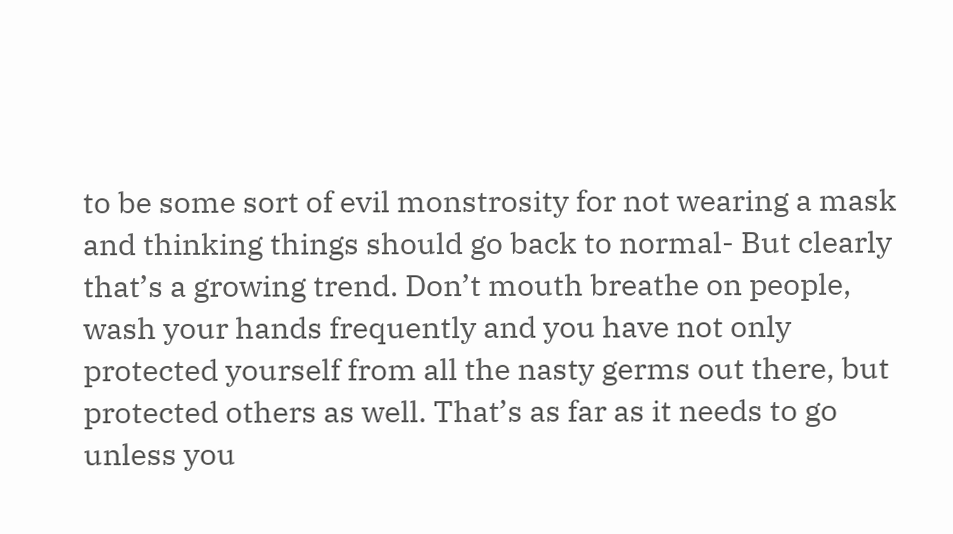to be some sort of evil monstrosity for not wearing a mask and thinking things should go back to normal- But clearly that’s a growing trend. Don’t mouth breathe on people, wash your hands frequently and you have not only protected yourself from all the nasty germs out there, but protected others as well. That’s as far as it needs to go unless you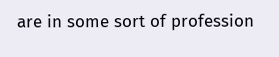are in some sort of profession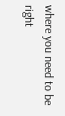where you need to be right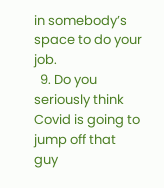in somebody’s space to do your job.
  9. Do you seriously think Covid is going to jump off that guy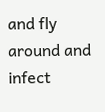and fly around and infect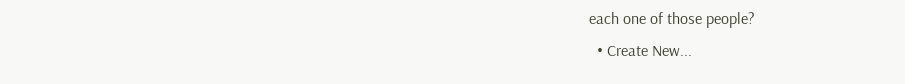each one of those people?
  • Create New...